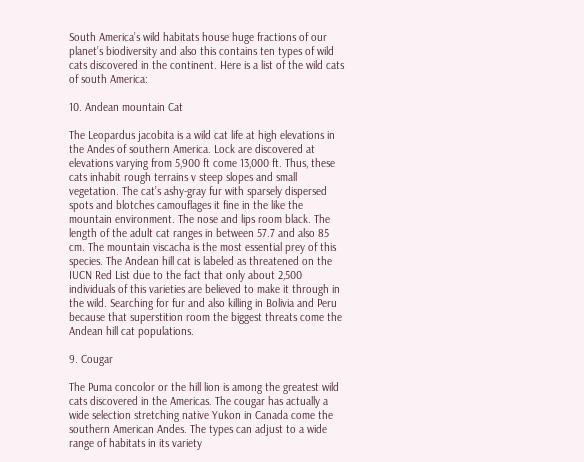South America’s wild habitats house huge fractions of our planet’s biodiversity and also this contains ten types of wild cats discovered in the continent. Here is a list of the wild cats of south America:

10. Andean mountain Cat

The Leopardus jacobita is a wild cat life at high elevations in the Andes of southern America. Lock are discovered at elevations varying from 5,900 ft come 13,000 ft. Thus, these cats inhabit rough terrains v steep slopes and small vegetation. The cat’s ashy-gray fur with sparsely dispersed spots and blotches camouflages it fine in the like the mountain environment. The nose and lips room black. The length of the adult cat ranges in between 57.7 and also 85 cm. The mountain viscacha is the most essential prey of this species. The Andean hill cat is labeled as threatened on the IUCN Red List due to the fact that only about 2,500 individuals of this varieties are believed to make it through in the wild. Searching for fur and also killing in Bolivia and Peru because that superstition room the biggest threats come the Andean hill cat populations.

9. Cougar

The Puma concolor or the hill lion is among the greatest wild cats discovered in the Americas. The cougar has actually a wide selection stretching native Yukon in Canada come the southern American Andes. The types can adjust to a wide range of habitats in its variety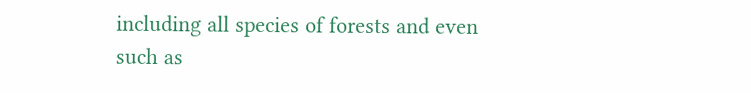including all species of forests and even such as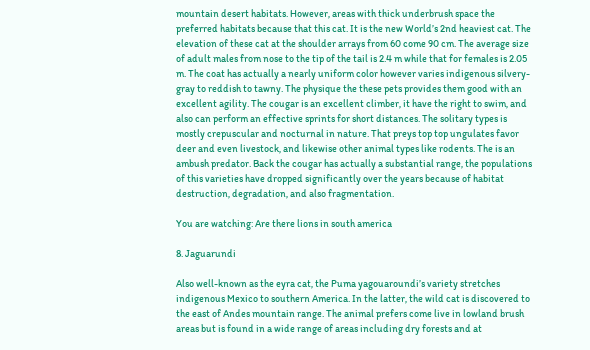mountain desert habitats. However, areas with thick underbrush space the preferred habitats because that this cat. It is the new World’s 2nd heaviest cat. The elevation of these cat at the shoulder arrays from 60 come 90 cm. The average size of adult males from nose to the tip of the tail is 2.4 m while that for females is 2.05 m. The coat has actually a nearly uniform color however varies indigenous silvery-gray to reddish to tawny. The physique the these pets provides them good with an excellent agility. The cougar is an excellent climber, it have the right to swim, and also can perform an effective sprints for short distances. The solitary types is mostly crepuscular and nocturnal in nature. That preys top top ungulates favor deer and even livestock, and likewise other animal types like rodents. The is an ambush predator. Back the cougar has actually a substantial range, the populations of this varieties have dropped significantly over the years because of habitat destruction, degradation, and also fragmentation.

You are watching: Are there lions in south america

8. Jaguarundi

Also well-known as the eyra cat, the Puma yagouaroundi’s variety stretches indigenous Mexico to southern America. In the latter, the wild cat is discovered to the east of Andes mountain range. The animal prefers come live in lowland brush areas but is found in a wide range of areas including dry forests and at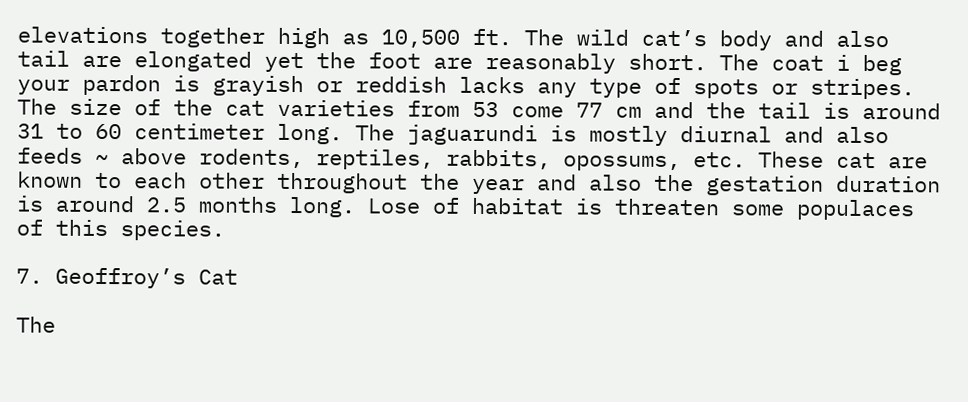elevations together high as 10,500 ft. The wild cat’s body and also tail are elongated yet the foot are reasonably short. The coat i beg your pardon is grayish or reddish lacks any type of spots or stripes. The size of the cat varieties from 53 come 77 cm and the tail is around 31 to 60 centimeter long. The jaguarundi is mostly diurnal and also feeds ~ above rodents, reptiles, rabbits, opossums, etc. These cat are known to each other throughout the year and also the gestation duration is around 2.5 months long. Lose of habitat is threaten some populaces of this species.

7. Geoffroy’s Cat

The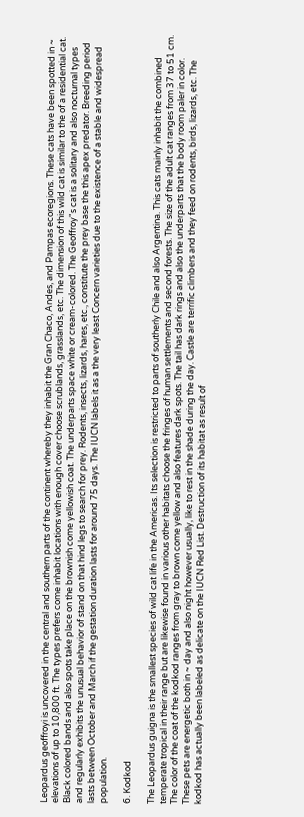Leopardus geoffroyi is uncovered in the central and southern parts of the continent whereby they inhabit the Gran Chaco, Andes, and Pampas ecoregions. These cats have been spotted in ~ elevations of up to 10,800 ft. The types prefers come inhabit locations with enough cover choose scrublands, grasslands, etc. The dimension of this wild cat is similar to the of a residential cat. Black colored bands and also spots take place on the brownish come yellowish coat. The underparts space white or cream-colored. The Geoffroy"s cat is a solitary and also nocturnal types and regularly exhibits the unusual behavior of stand on that hind legs to search for prey. Rodents, insects, lizards, hares, etc., constitute the prey base the this apex predator. Breeding period lasts between October and March if the gestation duration lasts for around 75 days. The IUCN labels it as a the very least Concern varieties due to the existence of a stable and widespread population.

6. Kodkod

The Leopardus guigna is the smallest species of wild cat life in the Americas. Its selection is restricted to parts of southerly Chile and also Argentina. This cats mainly inhabit the combined temperate tropical in their range but are likewise found in various other habitats choose the fringes of human settlements and second forests. The size of the adult cat ranges from 37 to 51 cm. The color of the coat of the kodkod ranges from gray to brown come yellow and also features dark spots. The tail has dark rings and also the underparts that the body room paler in color. These pets are energetic both in ~ day and also night however usually, like to rest in the shade during the day. Castle are terrific climbers and they feed on rodents, birds, lizards, etc. The kodkod has actually been labeled as delicate on the IUCN Red List. Destruction of its habitat as result of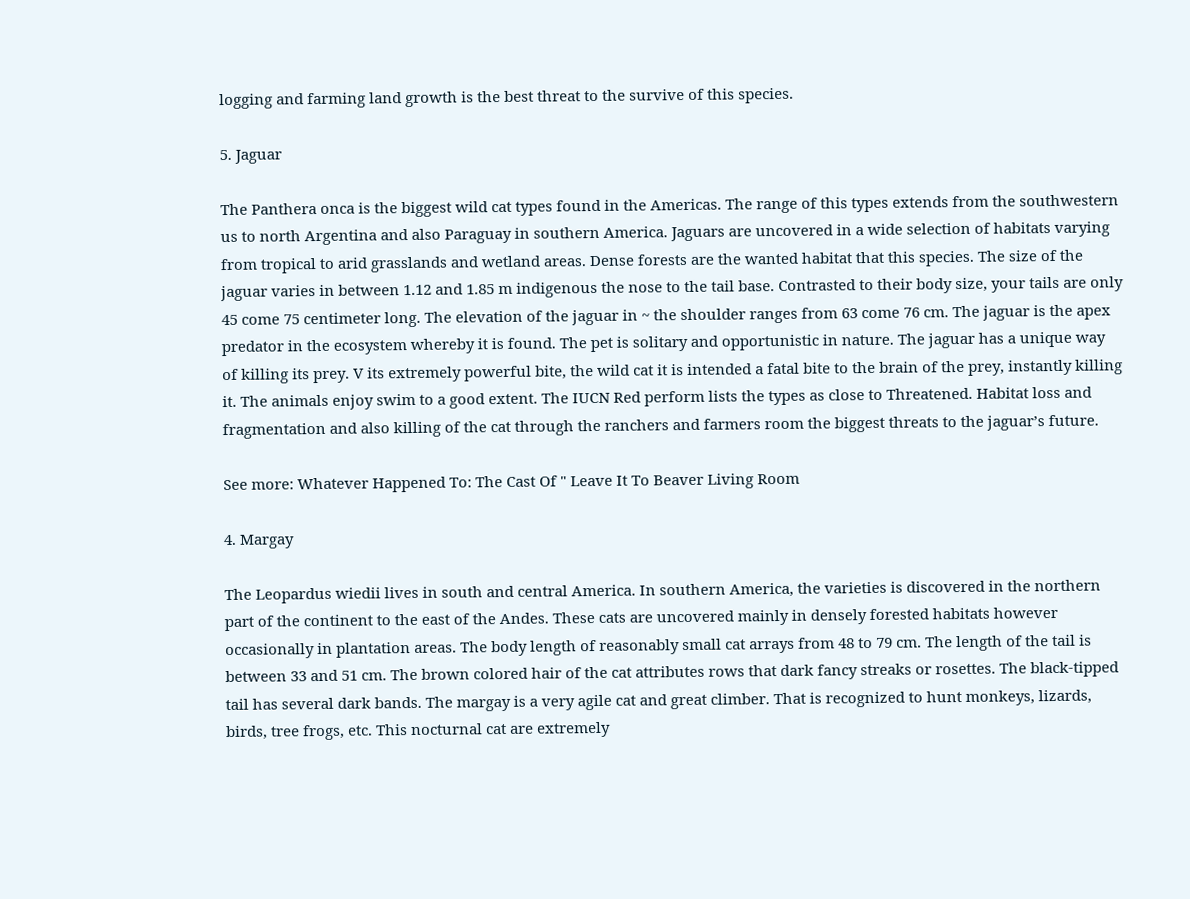logging and farming land growth is the best threat to the survive of this species.

5. Jaguar

The Panthera onca is the biggest wild cat types found in the Americas. The range of this types extends from the southwestern us to north Argentina and also Paraguay in southern America. Jaguars are uncovered in a wide selection of habitats varying from tropical to arid grasslands and wetland areas. Dense forests are the wanted habitat that this species. The size of the jaguar varies in between 1.12 and 1.85 m indigenous the nose to the tail base. Contrasted to their body size, your tails are only 45 come 75 centimeter long. The elevation of the jaguar in ~ the shoulder ranges from 63 come 76 cm. The jaguar is the apex predator in the ecosystem whereby it is found. The pet is solitary and opportunistic in nature. The jaguar has a unique way of killing its prey. V its extremely powerful bite, the wild cat it is intended a fatal bite to the brain of the prey, instantly killing it. The animals enjoy swim to a good extent. The IUCN Red perform lists the types as close to Threatened. Habitat loss and fragmentation and also killing of the cat through the ranchers and farmers room the biggest threats to the jaguar’s future.

See more: Whatever Happened To: The Cast Of " Leave It To Beaver Living Room

4. Margay

The Leopardus wiedii lives in south and central America. In southern America, the varieties is discovered in the northern part of the continent to the east of the Andes. These cats are uncovered mainly in densely forested habitats however occasionally in plantation areas. The body length of reasonably small cat arrays from 48 to 79 cm. The length of the tail is between 33 and 51 cm. The brown colored hair of the cat attributes rows that dark fancy streaks or rosettes. The black-tipped tail has several dark bands. The margay is a very agile cat and great climber. That is recognized to hunt monkeys, lizards, birds, tree frogs, etc. This nocturnal cat are extremely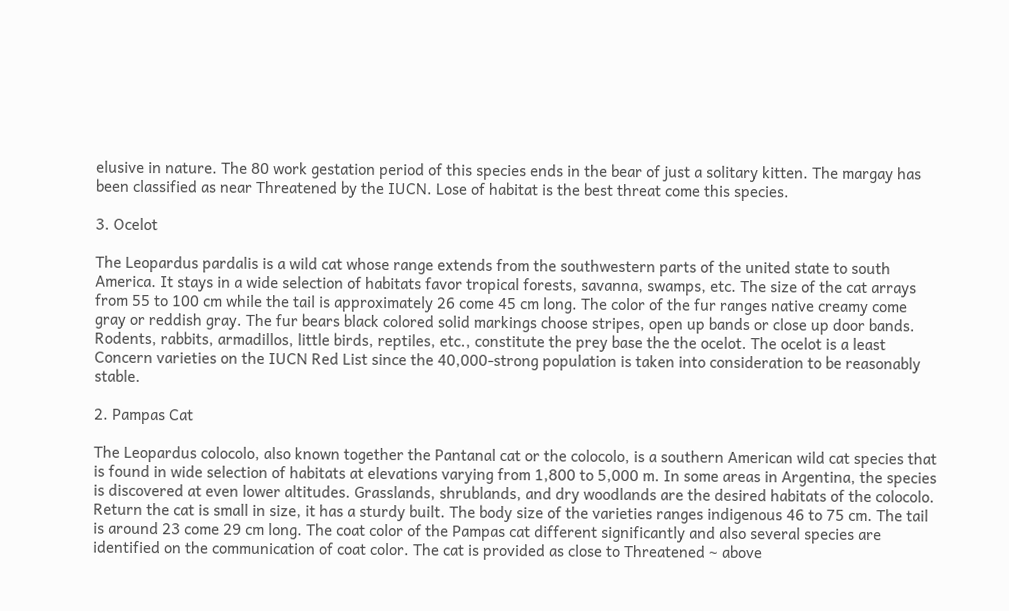elusive in nature. The 80 work gestation period of this species ends in the bear of just a solitary kitten. The margay has been classified as near Threatened by the IUCN. Lose of habitat is the best threat come this species.

3. Ocelot

The Leopardus pardalis is a wild cat whose range extends from the southwestern parts of the united state to south America. It stays in a wide selection of habitats favor tropical forests, savanna, swamps, etc. The size of the cat arrays from 55 to 100 cm while the tail is approximately 26 come 45 cm long. The color of the fur ranges native creamy come gray or reddish gray. The fur bears black colored solid markings choose stripes, open up bands or close up door bands. Rodents, rabbits, armadillos, little birds, reptiles, etc., constitute the prey base the the ocelot. The ocelot is a least Concern varieties on the IUCN Red List since the 40,000-strong population is taken into consideration to be reasonably stable.

2. Pampas Cat

The Leopardus colocolo, also known together the Pantanal cat or the colocolo, is a southern American wild cat species that is found in wide selection of habitats at elevations varying from 1,800 to 5,000 m. In some areas in Argentina, the species is discovered at even lower altitudes. Grasslands, shrublands, and dry woodlands are the desired habitats of the colocolo. Return the cat is small in size, it has a sturdy built. The body size of the varieties ranges indigenous 46 to 75 cm. The tail is around 23 come 29 cm long. The coat color of the Pampas cat different significantly and also several species are identified on the communication of coat color. The cat is provided as close to Threatened ~ above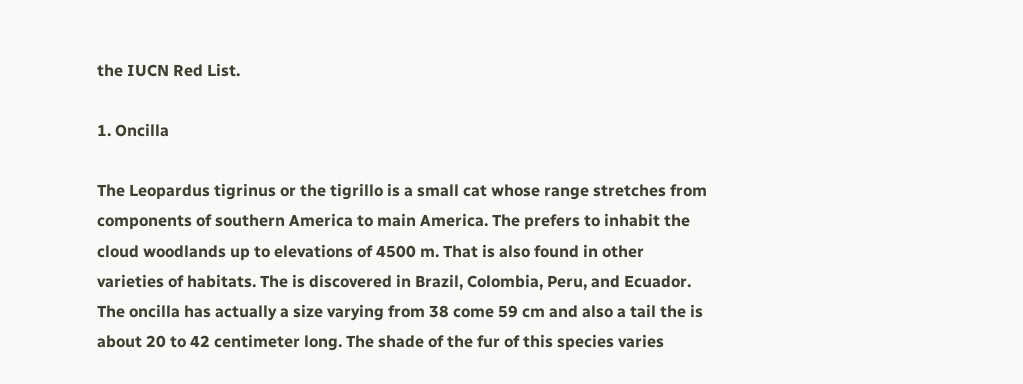the IUCN Red List.

1. Oncilla

The Leopardus tigrinus or the tigrillo is a small cat whose range stretches from components of southern America to main America. The prefers to inhabit the cloud woodlands up to elevations of 4500 m. That is also found in other varieties of habitats. The is discovered in Brazil, Colombia, Peru, and Ecuador. The oncilla has actually a size varying from 38 come 59 cm and also a tail the is about 20 to 42 centimeter long. The shade of the fur of this species varies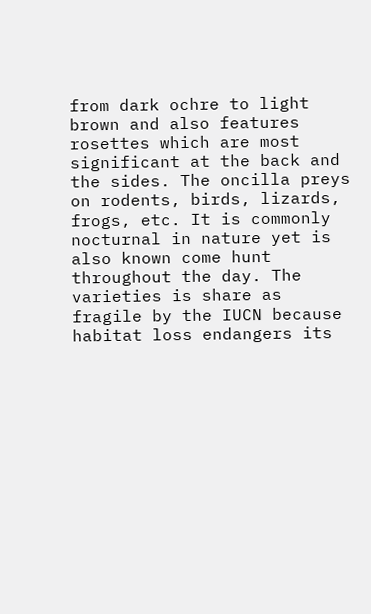from dark ochre to light brown and also features rosettes which are most significant at the back and the sides. The oncilla preys on rodents, birds, lizards, frogs, etc. It is commonly nocturnal in nature yet is also known come hunt throughout the day. The varieties is share as fragile by the IUCN because habitat loss endangers its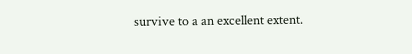survive to a an excellent extent.